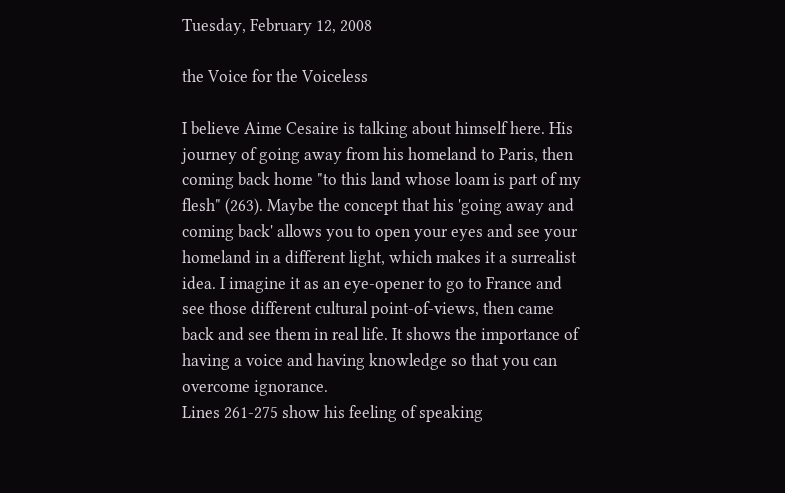Tuesday, February 12, 2008

the Voice for the Voiceless

I believe Aime Cesaire is talking about himself here. His journey of going away from his homeland to Paris, then coming back home "to this land whose loam is part of my flesh" (263). Maybe the concept that his 'going away and coming back' allows you to open your eyes and see your homeland in a different light, which makes it a surrealist idea. I imagine it as an eye-opener to go to France and see those different cultural point-of-views, then came back and see them in real life. It shows the importance of having a voice and having knowledge so that you can overcome ignorance.
Lines 261-275 show his feeling of speaking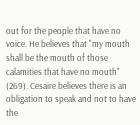out for the people that have no voice. He believes that "my mouth shall be the mouth of those calamities that have no mouth" (269). Cesaire believes there is an obligation to speak and not to have the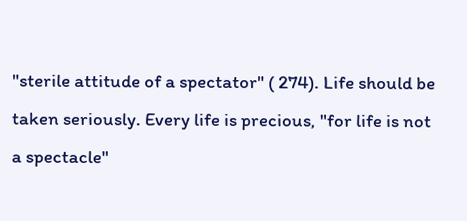"sterile attitude of a spectator" ( 274). Life should be taken seriously. Every life is precious, "for life is not a spectacle"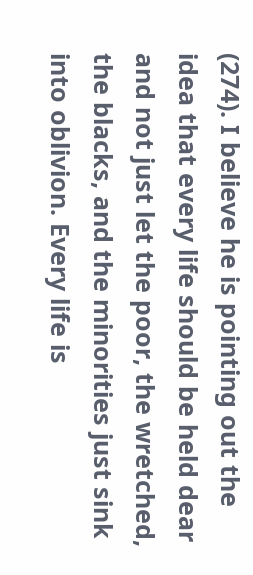(274). I believe he is pointing out the idea that every life should be held dear and not just let the poor, the wretched, the blacks, and the minorities just sink into oblivion. Every life is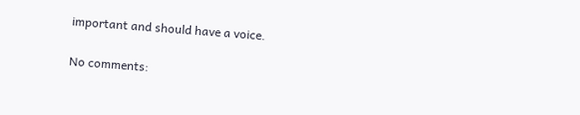important and should have a voice.

No comments: